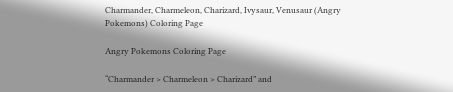Charmander, Charmeleon, Charizard, Ivysaur, Venusaur (Angry Pokemons) Coloring Page

Angry Pokemons Coloring Page

“Charmander > Charmeleon > Charizard” and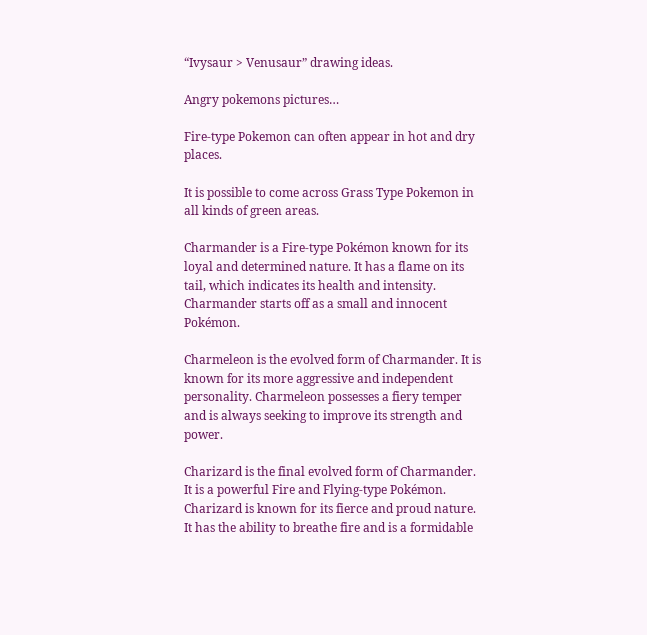“Ivysaur > Venusaur” drawing ideas.

Angry pokemons pictures…

Fire-type Pokemon can often appear in hot and dry places.

It is possible to come across Grass Type Pokemon in all kinds of green areas.

Charmander is a Fire-type Pokémon known for its loyal and determined nature. It has a flame on its tail, which indicates its health and intensity. Charmander starts off as a small and innocent Pokémon.

Charmeleon is the evolved form of Charmander. It is known for its more aggressive and independent personality. Charmeleon possesses a fiery temper and is always seeking to improve its strength and power.

Charizard is the final evolved form of Charmander. It is a powerful Fire and Flying-type Pokémon. Charizard is known for its fierce and proud nature. It has the ability to breathe fire and is a formidable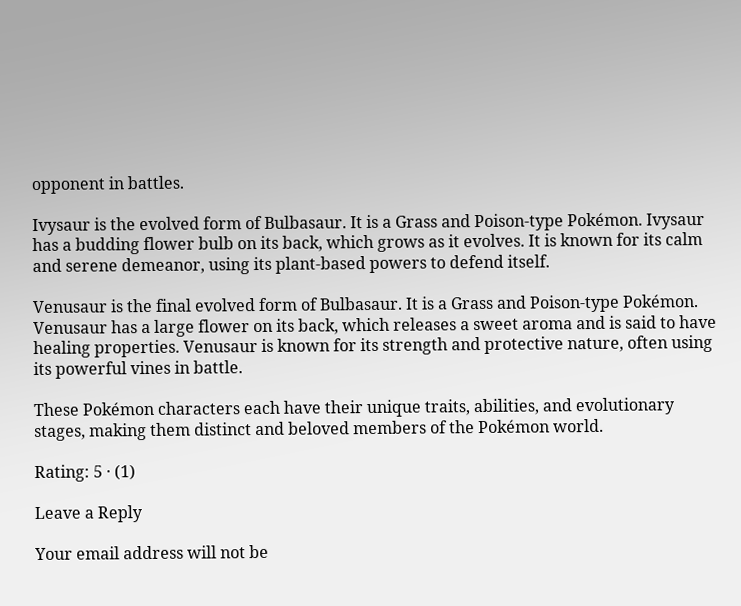opponent in battles.

Ivysaur is the evolved form of Bulbasaur. It is a Grass and Poison-type Pokémon. Ivysaur has a budding flower bulb on its back, which grows as it evolves. It is known for its calm and serene demeanor, using its plant-based powers to defend itself.

Venusaur is the final evolved form of Bulbasaur. It is a Grass and Poison-type Pokémon. Venusaur has a large flower on its back, which releases a sweet aroma and is said to have healing properties. Venusaur is known for its strength and protective nature, often using its powerful vines in battle.

These Pokémon characters each have their unique traits, abilities, and evolutionary stages, making them distinct and beloved members of the Pokémon world.

Rating: 5 · (1)

Leave a Reply

Your email address will not be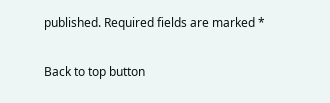published. Required fields are marked *

Back to top button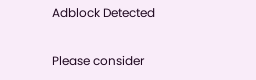Adblock Detected

Please consider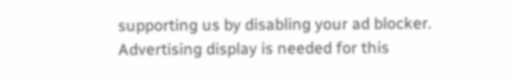supporting us by disabling your ad blocker. Advertising display is needed for this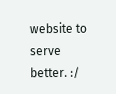website to serve better. :/